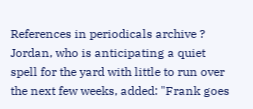References in periodicals archive ?
Jordan, who is anticipating a quiet spell for the yard with little to run over the next few weeks, added: "Frank goes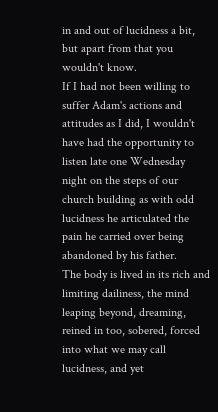in and out of lucidness a bit, but apart from that you wouldn't know.
If I had not been willing to suffer Adam's actions and attitudes as I did, I wouldn't have had the opportunity to listen late one Wednesday night on the steps of our church building as with odd lucidness he articulated the pain he carried over being abandoned by his father.
The body is lived in its rich and limiting dailiness, the mind leaping beyond, dreaming, reined in too, sobered, forced into what we may call lucidness, and yet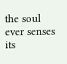the soul ever senses its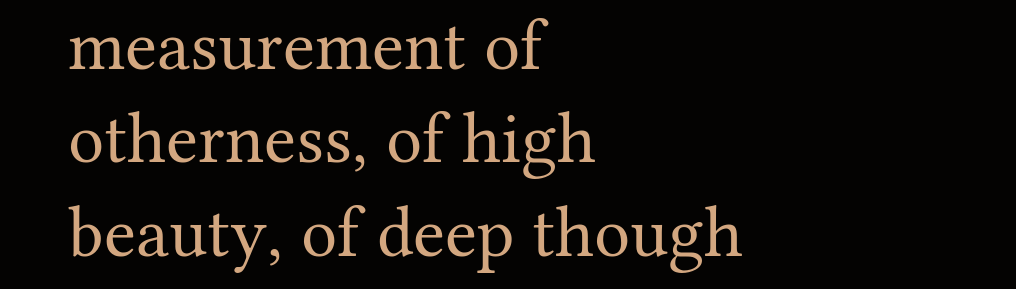measurement of otherness, of high beauty, of deep though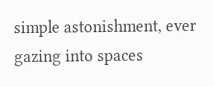simple astonishment, ever gazing into spaces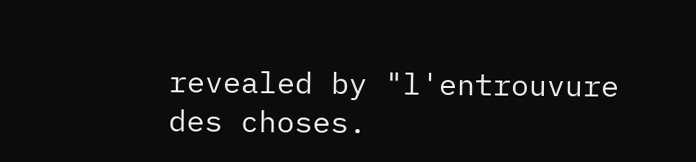revealed by "l'entrouvure des choses.